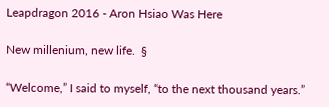Leapdragon 2016 - Aron Hsiao Was Here

New millenium, new life.  §

“Welcome,” I said to myself, “to the next thousand years.”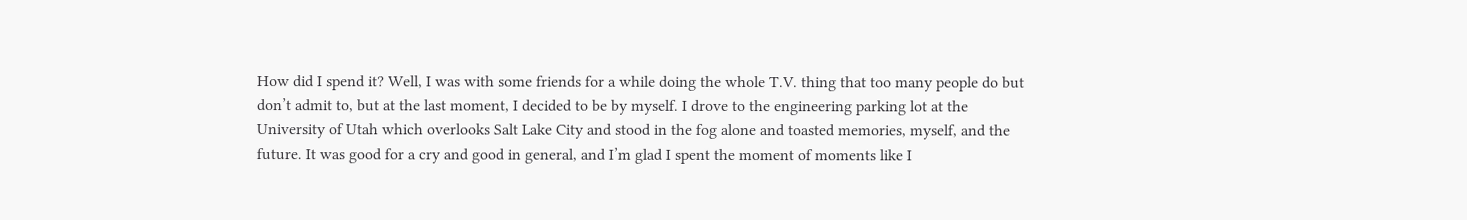How did I spend it? Well, I was with some friends for a while doing the whole T.V. thing that too many people do but don’t admit to, but at the last moment, I decided to be by myself. I drove to the engineering parking lot at the University of Utah which overlooks Salt Lake City and stood in the fog alone and toasted memories, myself, and the future. It was good for a cry and good in general, and I’m glad I spent the moment of moments like I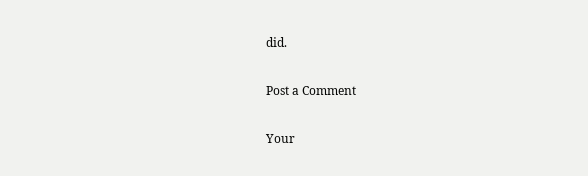did.

Post a Comment

Your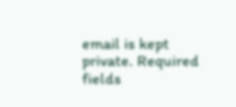email is kept private. Required fields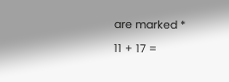are marked *

11 + 17 =